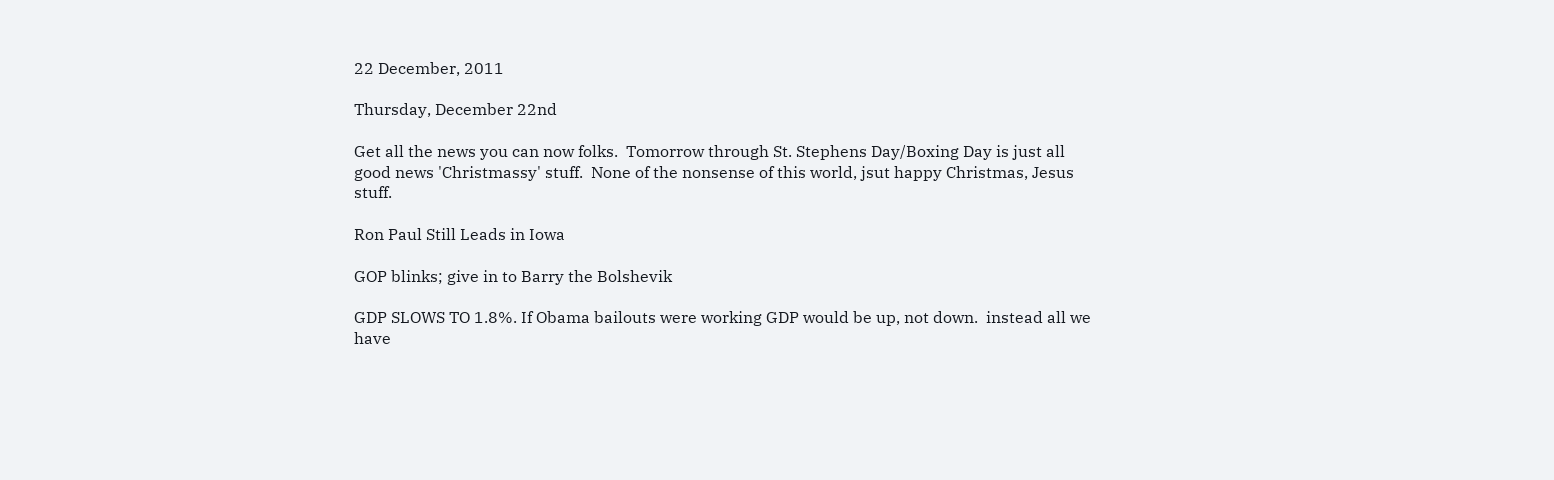22 December, 2011

Thursday, December 22nd

Get all the news you can now folks.  Tomorrow through St. Stephens Day/Boxing Day is just all good news 'Christmassy' stuff.  None of the nonsense of this world, jsut happy Christmas, Jesus stuff.

Ron Paul Still Leads in Iowa

GOP blinks; give in to Barry the Bolshevik

GDP SLOWS TO 1.8%. If Obama bailouts were working GDP would be up, not down.  instead all we have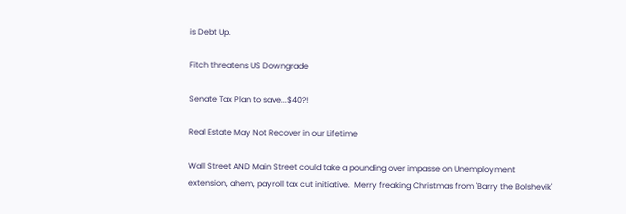is Debt Up.

Fitch threatens US Downgrade

Senate Tax Plan to save...$40?!

Real Estate May Not Recover in our Lifetime

Wall Street AND Main Street could take a pounding over impasse on Unemployment extension, ahem, payroll tax cut initiative.  Merry freaking Christmas from 'Barry the Bolshevik'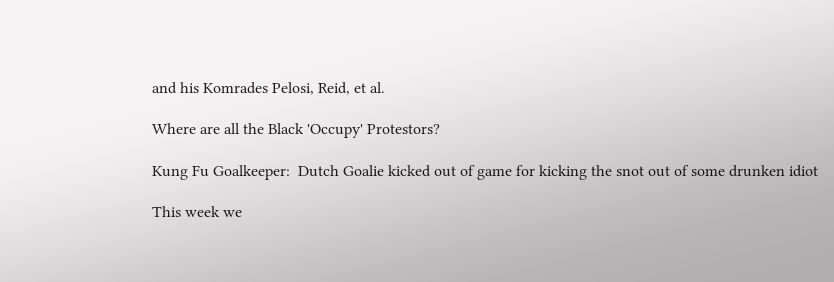and his Komrades Pelosi, Reid, et al.

Where are all the Black 'Occupy' Protestors?

Kung Fu Goalkeeper:  Dutch Goalie kicked out of game for kicking the snot out of some drunken idiot

This week we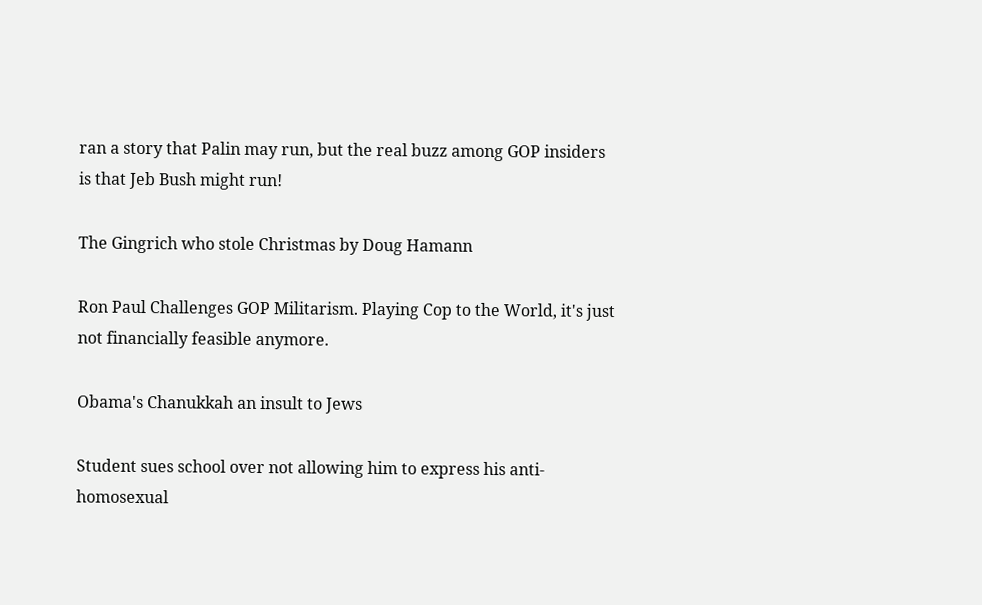ran a story that Palin may run, but the real buzz among GOP insiders is that Jeb Bush might run!

The Gingrich who stole Christmas by Doug Hamann

Ron Paul Challenges GOP Militarism. Playing Cop to the World, it's just not financially feasible anymore.

Obama's Chanukkah an insult to Jews

Student sues school over not allowing him to express his anti-homosexual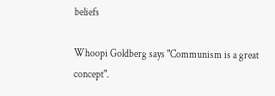beliefs

Whoopi Goldberg says "Communism is a great concept".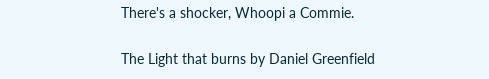There's a shocker, Whoopi a Commie.

The Light that burns by Daniel Greenfield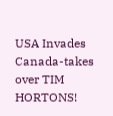USA Invades Canada-takes over TIM HORTONS!